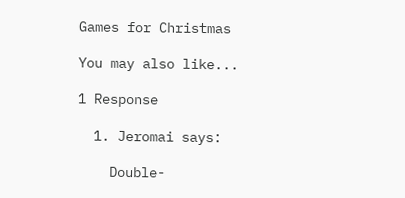Games for Christmas

You may also like...

1 Response

  1. Jeromai says:

    Double-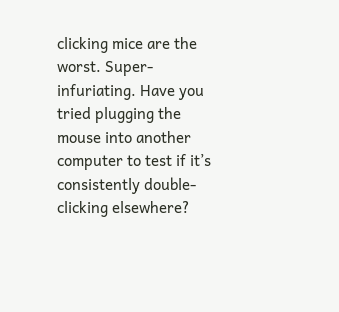clicking mice are the worst. Super-infuriating. Have you tried plugging the mouse into another computer to test if it’s consistently double-clicking elsewhere?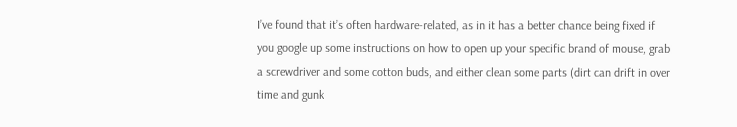I’ve found that it’s often hardware-related, as in it has a better chance being fixed if you google up some instructions on how to open up your specific brand of mouse, grab a screwdriver and some cotton buds, and either clean some parts (dirt can drift in over time and gunk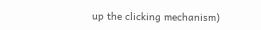up the clicking mechanism)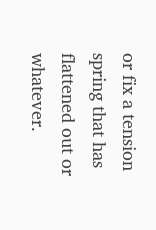or fix a tension spring that has flattened out or whatever.